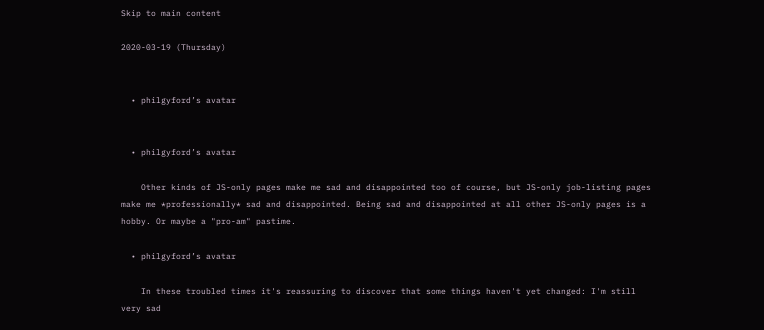Skip to main content

2020-03-19 (Thursday)


  • philgyford’s avatar


  • philgyford’s avatar

    Other kinds of JS-only pages make me sad and disappointed too of course, but JS-only job-listing pages make me *professionally* sad and disappointed. Being sad and disappointed at all other JS-only pages is a hobby. Or maybe a "pro-am" pastime.

  • philgyford’s avatar

    In these troubled times it's reassuring to discover that some things haven't yet changed: I'm still very sad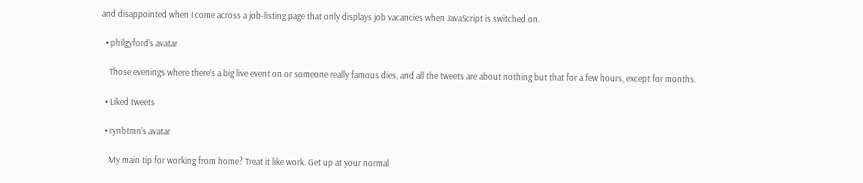and disappointed when I come across a job-listing page that only displays job vacancies when JavaScript is switched on.

  • philgyford’s avatar

    Those evenings where there’s a big live event on or someone really famous dies, and all the tweets are about nothing but that for a few hours, except for months.

  • Liked tweets

  • rynbtmn’s avatar

    My main tip for working from home? Treat it like work. Get up at your normal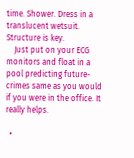time. Shower. Dress in a translucent wetsuit. Structure is key.
    Just put on your ECG monitors and float in a pool predicting future-crimes same as you would if you were in the office. It really helps.

  •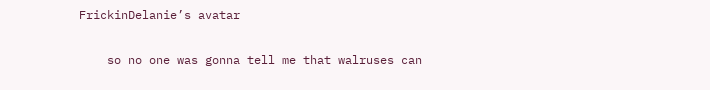FrickinDelanie’s avatar

    so no one was gonna tell me that walruses can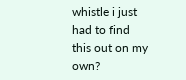whistle i just had to find this out on my own?